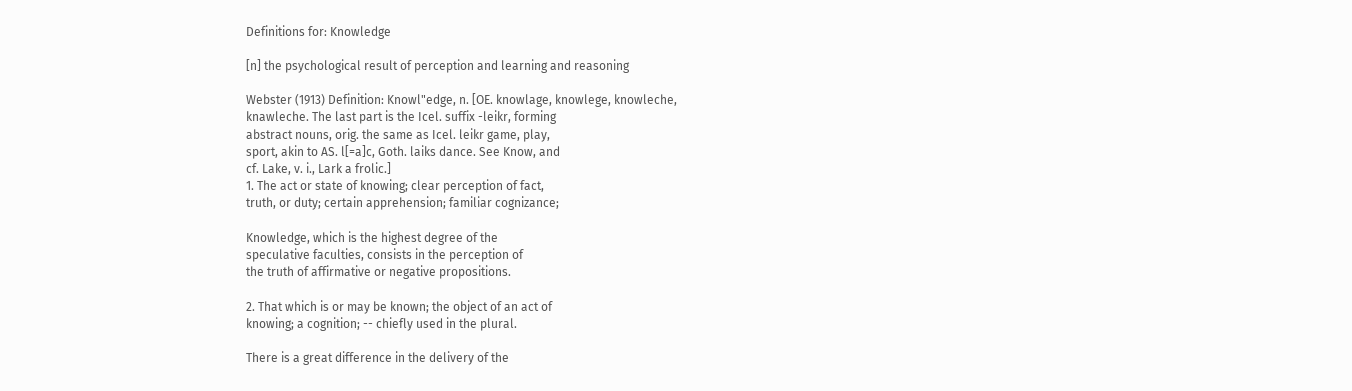Definitions for: Knowledge

[n] the psychological result of perception and learning and reasoning

Webster (1913) Definition: Knowl"edge, n. [OE. knowlage, knowlege, knowleche,
knawleche. The last part is the Icel. suffix -leikr, forming
abstract nouns, orig. the same as Icel. leikr game, play,
sport, akin to AS. l[=a]c, Goth. laiks dance. See Know, and
cf. Lake, v. i., Lark a frolic.]
1. The act or state of knowing; clear perception of fact,
truth, or duty; certain apprehension; familiar cognizance;

Knowledge, which is the highest degree of the
speculative faculties, consists in the perception of
the truth of affirmative or negative propositions.

2. That which is or may be known; the object of an act of
knowing; a cognition; -- chiefly used in the plural.

There is a great difference in the delivery of the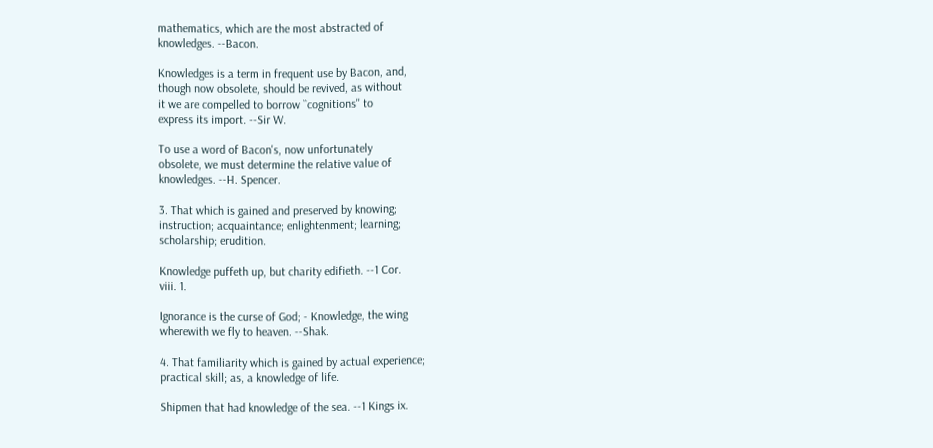mathematics, which are the most abstracted of
knowledges. --Bacon.

Knowledges is a term in frequent use by Bacon, and,
though now obsolete, should be revived, as without
it we are compelled to borrow ``cognitions'' to
express its import. --Sir W.

To use a word of Bacon's, now unfortunately
obsolete, we must determine the relative value of
knowledges. --H. Spencer.

3. That which is gained and preserved by knowing;
instruction; acquaintance; enlightenment; learning;
scholarship; erudition.

Knowledge puffeth up, but charity edifieth. --1 Cor.
viii. 1.

Ignorance is the curse of God; - Knowledge, the wing
wherewith we fly to heaven. --Shak.

4. That familiarity which is gained by actual experience;
practical skill; as, a knowledge of life.

Shipmen that had knowledge of the sea. --1 Kings ix.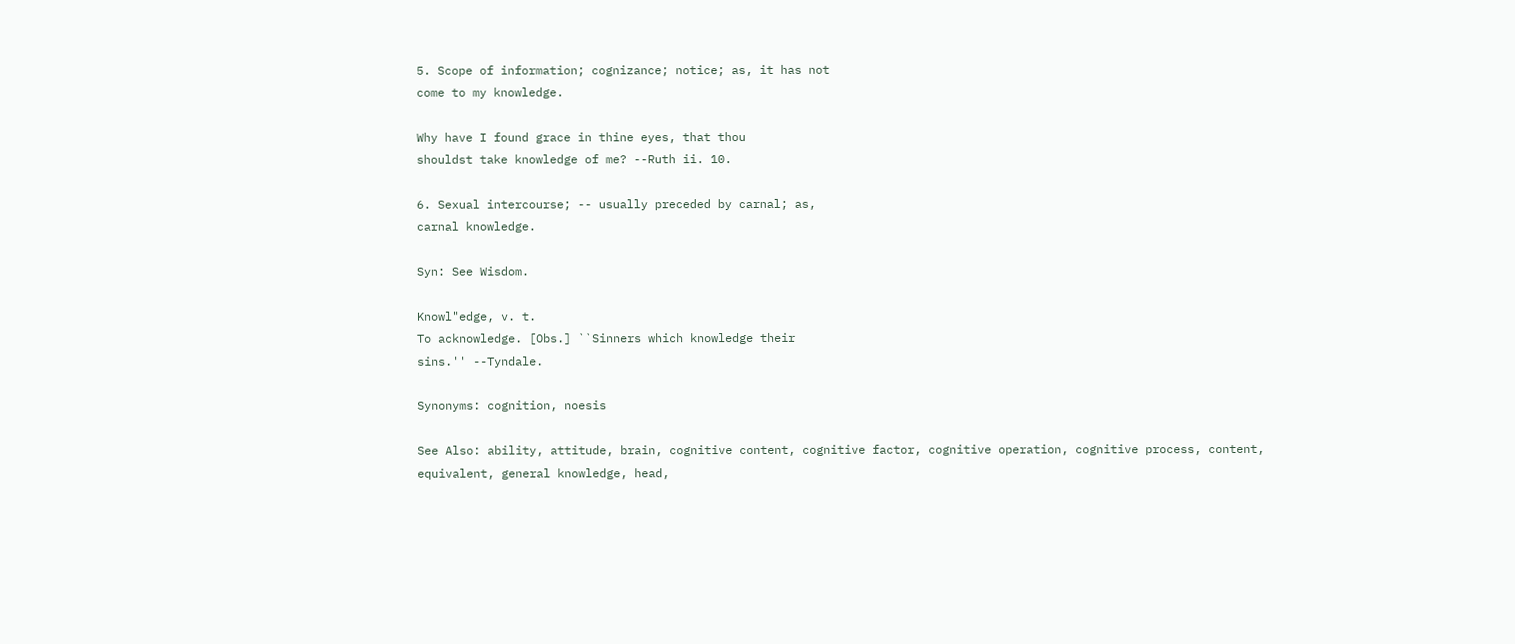5. Scope of information; cognizance; notice; as, it has not
come to my knowledge.

Why have I found grace in thine eyes, that thou
shouldst take knowledge of me? --Ruth ii. 10.

6. Sexual intercourse; -- usually preceded by carnal; as,
carnal knowledge.

Syn: See Wisdom.

Knowl"edge, v. t.
To acknowledge. [Obs.] ``Sinners which knowledge their
sins.'' --Tyndale.

Synonyms: cognition, noesis

See Also: ability, attitude, brain, cognitive content, cognitive factor, cognitive operation, cognitive process, content, equivalent, general knowledge, head,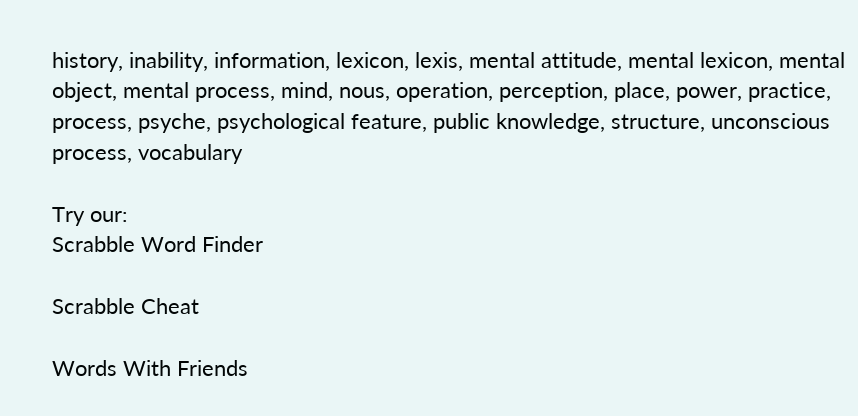history, inability, information, lexicon, lexis, mental attitude, mental lexicon, mental object, mental process, mind, nous, operation, perception, place, power, practice, process, psyche, psychological feature, public knowledge, structure, unconscious process, vocabulary

Try our:
Scrabble Word Finder

Scrabble Cheat

Words With Friends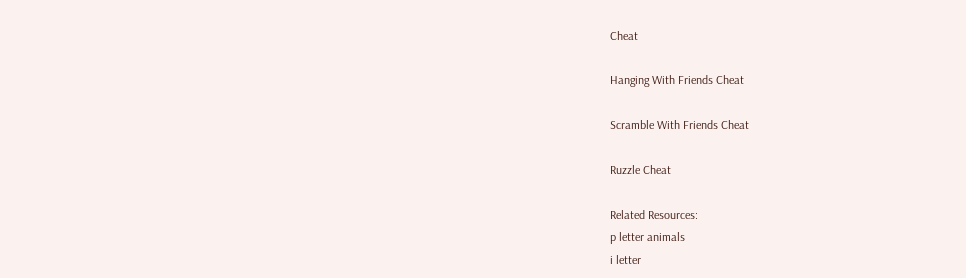Cheat

Hanging With Friends Cheat

Scramble With Friends Cheat

Ruzzle Cheat

Related Resources:
p letter animals
i letter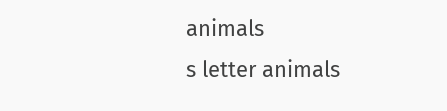animals
s letter animals